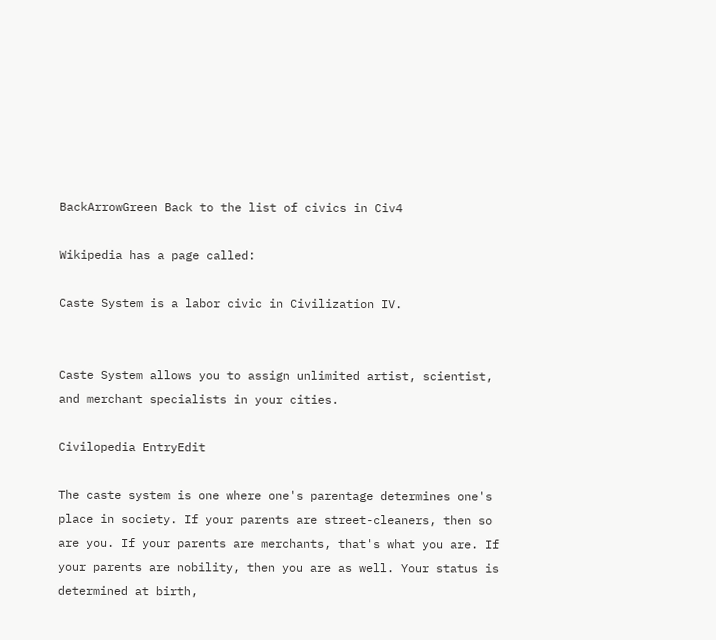BackArrowGreen Back to the list of civics in Civ4

Wikipedia has a page called:

Caste System is a labor civic in Civilization IV.


Caste System allows you to assign unlimited artist, scientist, and merchant specialists in your cities.

Civilopedia EntryEdit

The caste system is one where one's parentage determines one's place in society. If your parents are street-cleaners, then so are you. If your parents are merchants, that's what you are. If your parents are nobility, then you are as well. Your status is determined at birth,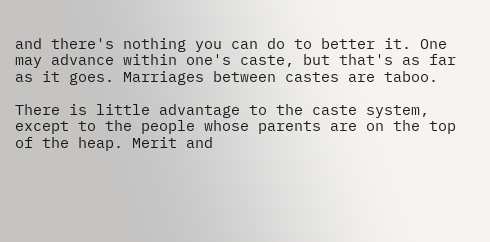and there's nothing you can do to better it. One may advance within one's caste, but that's as far as it goes. Marriages between castes are taboo.

There is little advantage to the caste system, except to the people whose parents are on the top of the heap. Merit and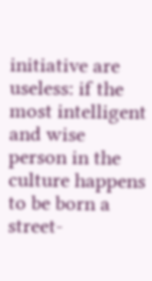initiative are useless: if the most intelligent and wise person in the culture happens to be born a street-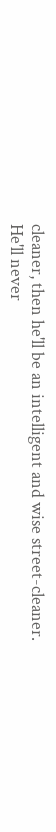cleaner, then he'll be an intelligent and wise street-cleaner. He'll never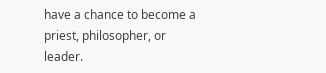have a chance to become a priest, philosopher, or leader.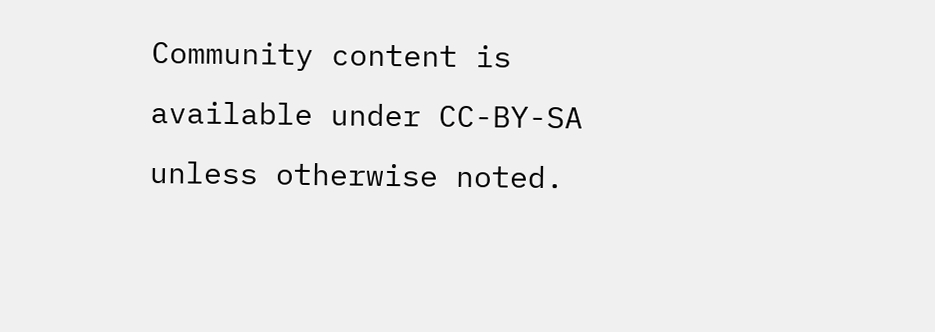Community content is available under CC-BY-SA unless otherwise noted.